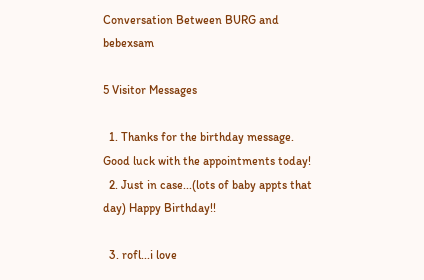Conversation Between BURG and bebexsam

5 Visitor Messages

  1. Thanks for the birthday message. Good luck with the appointments today!
  2. Just in case...(lots of baby appts that day) Happy Birthday!!

  3. rofl...i love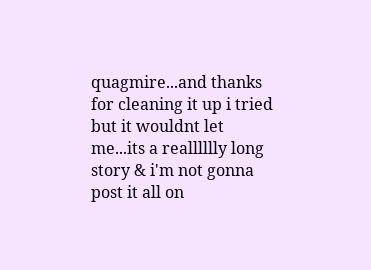quagmire...and thanks for cleaning it up i tried but it wouldnt let me...its a realllllly long story & i'm not gonna post it all on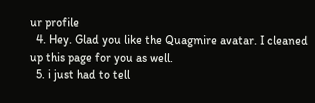ur profile
  4. Hey. Glad you like the Quagmire avatar. I cleaned up this page for you as well.
  5. i just had to tell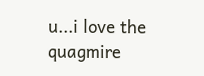u...i love the quagmire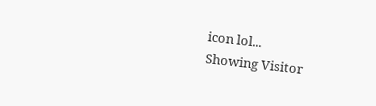icon lol...
Showing Visitor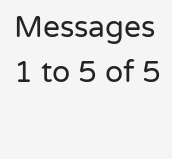Messages 1 to 5 of 5